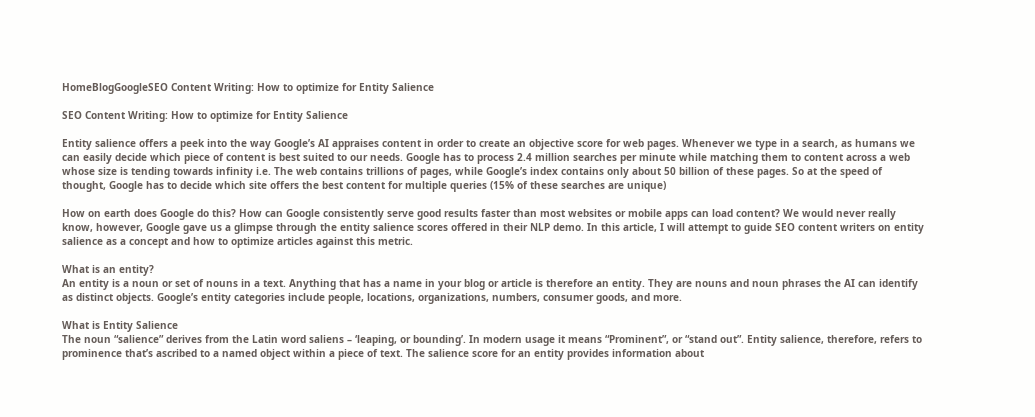HomeBlogGoogleSEO Content Writing: How to optimize for Entity Salience

SEO Content Writing: How to optimize for Entity Salience

Entity salience offers a peek into the way Google’s AI appraises content in order to create an objective score for web pages. Whenever we type in a search, as humans we can easily decide which piece of content is best suited to our needs. Google has to process 2.4 million searches per minute while matching them to content across a web whose size is tending towards infinity i.e. The web contains trillions of pages, while Google’s index contains only about 50 billion of these pages. So at the speed of thought, Google has to decide which site offers the best content for multiple queries (15% of these searches are unique)

How on earth does Google do this? How can Google consistently serve good results faster than most websites or mobile apps can load content? We would never really know, however, Google gave us a glimpse through the entity salience scores offered in their NLP demo. In this article, I will attempt to guide SEO content writers on entity salience as a concept and how to optimize articles against this metric.

What is an entity?
An entity is a noun or set of nouns in a text. Anything that has a name in your blog or article is therefore an entity. They are nouns and noun phrases the AI can identify as distinct objects. Google’s entity categories include people, locations, organizations, numbers, consumer goods, and more.

What is Entity Salience
The noun “salience” derives from the Latin word saliens – ‘leaping, or bounding’. In modern usage it means “Prominent”, or “stand out”. Entity salience, therefore, refers to prominence that’s ascribed to a named object within a piece of text. The salience score for an entity provides information about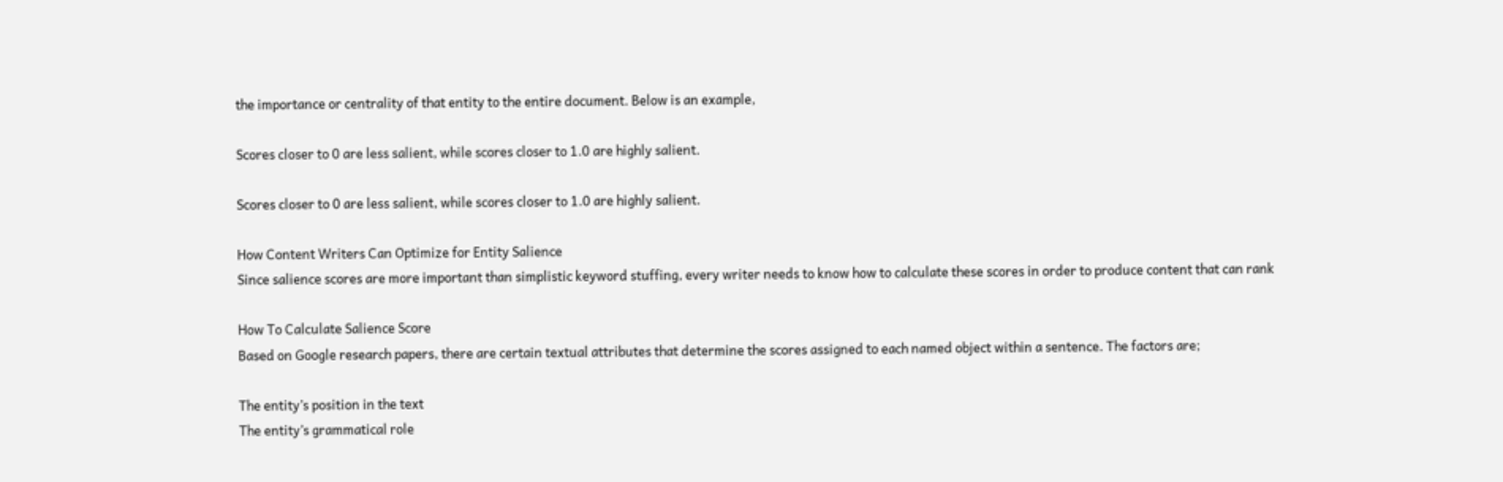the importance or centrality of that entity to the entire document. Below is an example,

Scores closer to 0 are less salient, while scores closer to 1.0 are highly salient.

Scores closer to 0 are less salient, while scores closer to 1.0 are highly salient.

How Content Writers Can Optimize for Entity Salience
Since salience scores are more important than simplistic keyword stuffing, every writer needs to know how to calculate these scores in order to produce content that can rank

How To Calculate Salience Score
Based on Google research papers, there are certain textual attributes that determine the scores assigned to each named object within a sentence. The factors are;

The entity’s position in the text
The entity’s grammatical role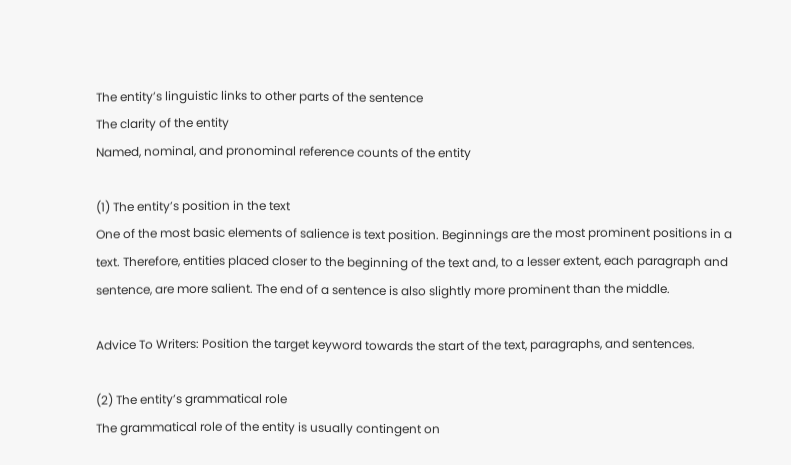The entity’s linguistic links to other parts of the sentence
The clarity of the entity
Named, nominal, and pronominal reference counts of the entity

(1) The entity’s position in the text
One of the most basic elements of salience is text position. Beginnings are the most prominent positions in a text. Therefore, entities placed closer to the beginning of the text and, to a lesser extent, each paragraph and sentence, are more salient. The end of a sentence is also slightly more prominent than the middle.

Advice To Writers: Position the target keyword towards the start of the text, paragraphs, and sentences.

(2) The entity’s grammatical role
The grammatical role of the entity is usually contingent on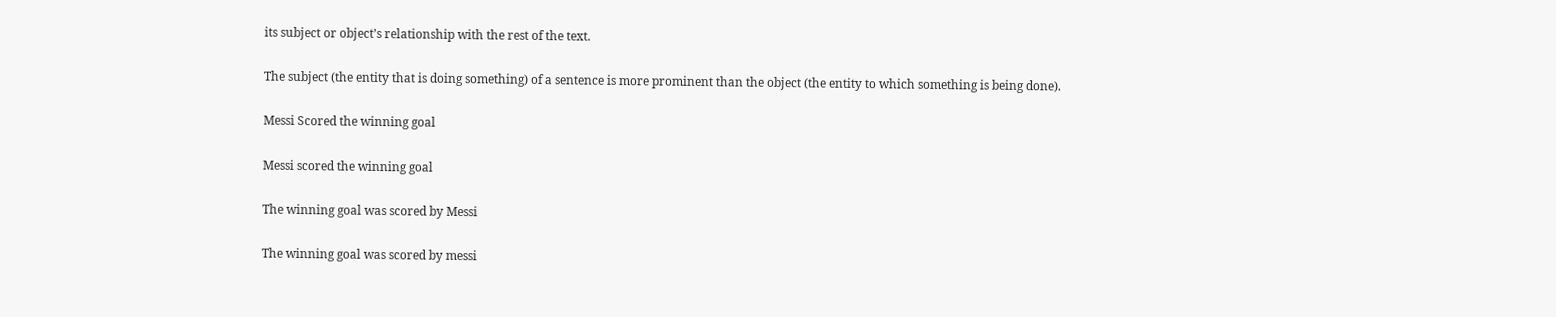its subject or object’s relationship with the rest of the text.

The subject (the entity that is doing something) of a sentence is more prominent than the object (the entity to which something is being done).

Messi Scored the winning goal

Messi scored the winning goal

The winning goal was scored by Messi

The winning goal was scored by messi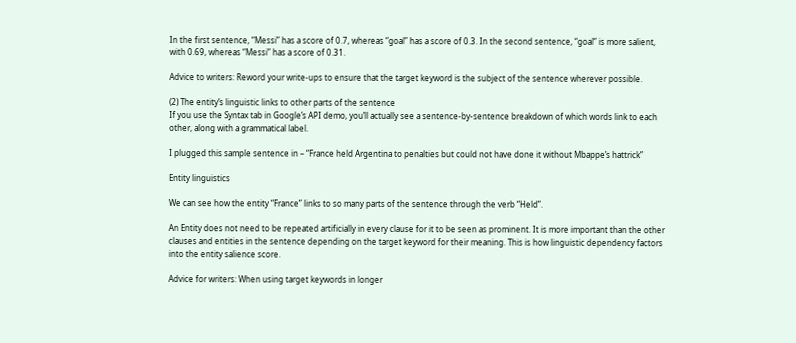In the first sentence, “Messi” has a score of 0.7, whereas “goal” has a score of 0.3. In the second sentence, “goal” is more salient, with 0.69, whereas “Messi” has a score of 0.31.

Advice to writers: Reword your write-ups to ensure that the target keyword is the subject of the sentence wherever possible.

(2) The entity’s linguistic links to other parts of the sentence
If you use the Syntax tab in Google’s API demo, you’ll actually see a sentence-by-sentence breakdown of which words link to each other, along with a grammatical label.

I plugged this sample sentence in – “France held Argentina to penalties but could not have done it without Mbappe’s hattrick”

Entity linguistics

We can see how the entity “France” links to so many parts of the sentence through the verb “Held”.

An Entity does not need to be repeated artificially in every clause for it to be seen as prominent. It is more important than the other clauses and entities in the sentence depending on the target keyword for their meaning. This is how linguistic dependency factors into the entity salience score.

Advice for writers: When using target keywords in longer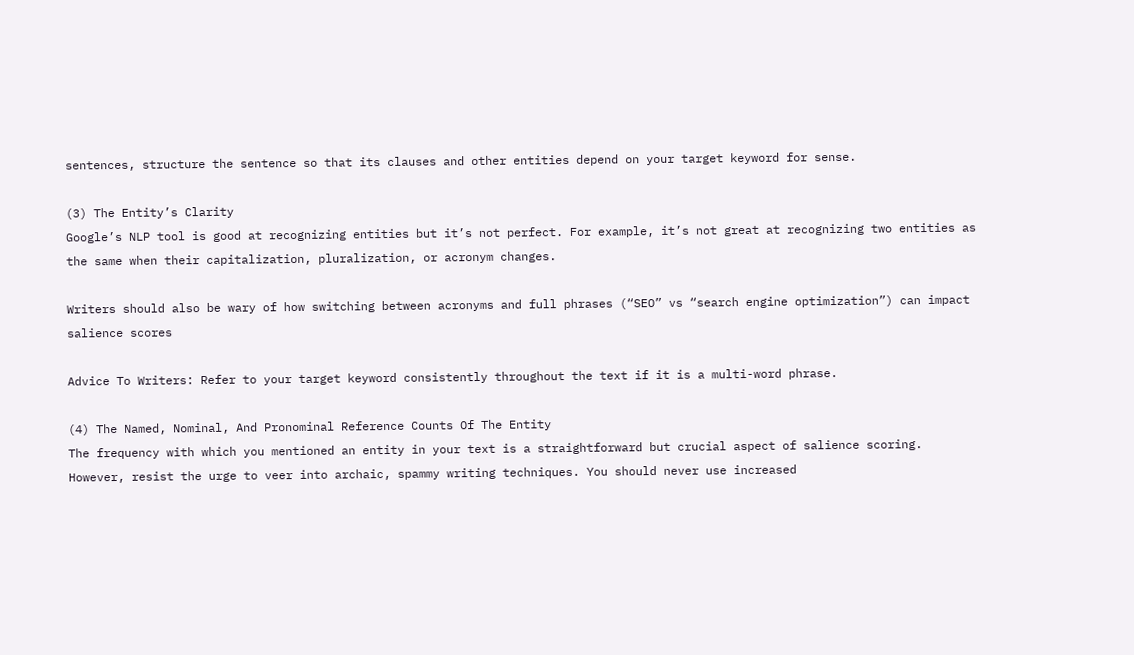sentences, structure the sentence so that its clauses and other entities depend on your target keyword for sense.

(3) The Entity’s Clarity
Google’s NLP tool is good at recognizing entities but it’s not perfect. For example, it’s not great at recognizing two entities as the same when their capitalization, pluralization, or acronym changes.

Writers should also be wary of how switching between acronyms and full phrases (“SEO” vs “search engine optimization”) can impact salience scores

Advice To Writers: Refer to your target keyword consistently throughout the text if it is a multi-word phrase.

(4) The Named, Nominal, And Pronominal Reference Counts Of The Entity
The frequency with which you mentioned an entity in your text is a straightforward but crucial aspect of salience scoring. However, resist the urge to veer into archaic, spammy writing techniques. You should never use increased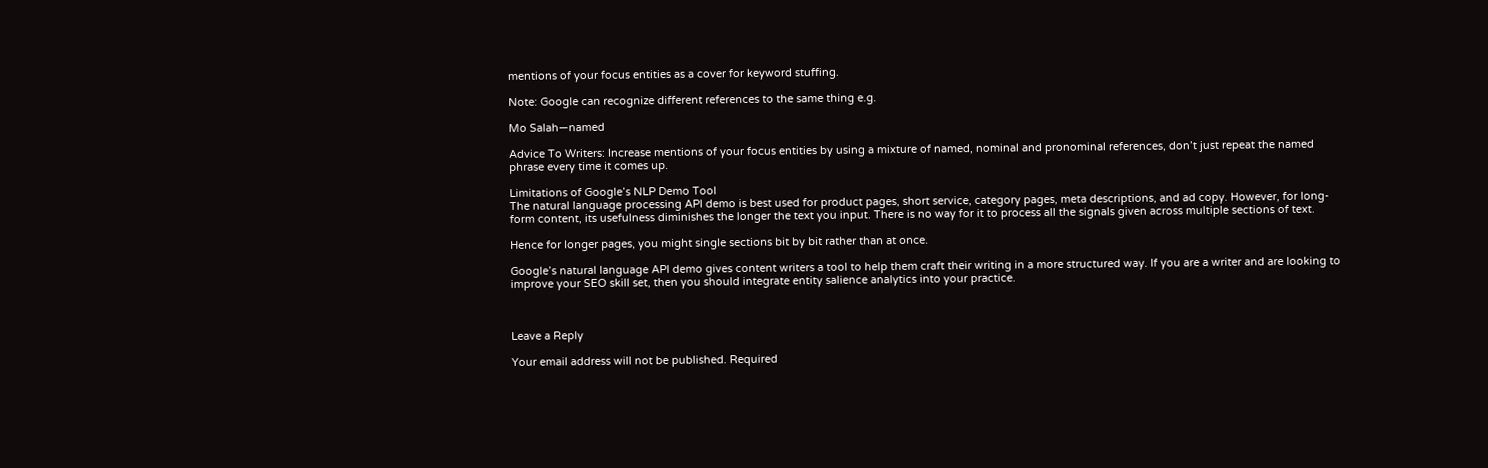mentions of your focus entities as a cover for keyword stuffing.

Note: Google can recognize different references to the same thing e.g.

Mo Salah—named

Advice To Writers: Increase mentions of your focus entities by using a mixture of named, nominal and pronominal references, don’t just repeat the named phrase every time it comes up.

Limitations of Google’s NLP Demo Tool
The natural language processing API demo is best used for product pages, short service, category pages, meta descriptions, and ad copy. However, for long-form content, its usefulness diminishes the longer the text you input. There is no way for it to process all the signals given across multiple sections of text.

Hence for longer pages, you might single sections bit by bit rather than at once.

Google’s natural language API demo gives content writers a tool to help them craft their writing in a more structured way. If you are a writer and are looking to improve your SEO skill set, then you should integrate entity salience analytics into your practice.



Leave a Reply

Your email address will not be published. Required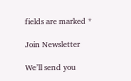fields are marked *

Join Newsletter

We’ll send you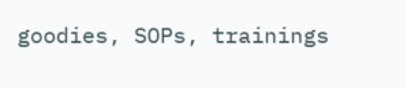goodies, SOPs, trainings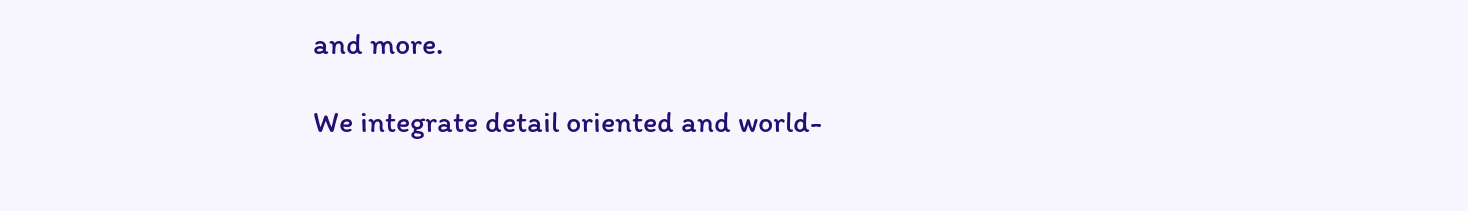and more.

We integrate detail oriented and world-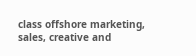class offshore marketing, sales, creative and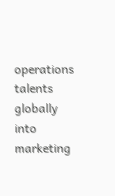operations talents globally into marketing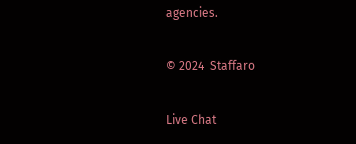agencies.

© 2024  Staffaro

Live Chat